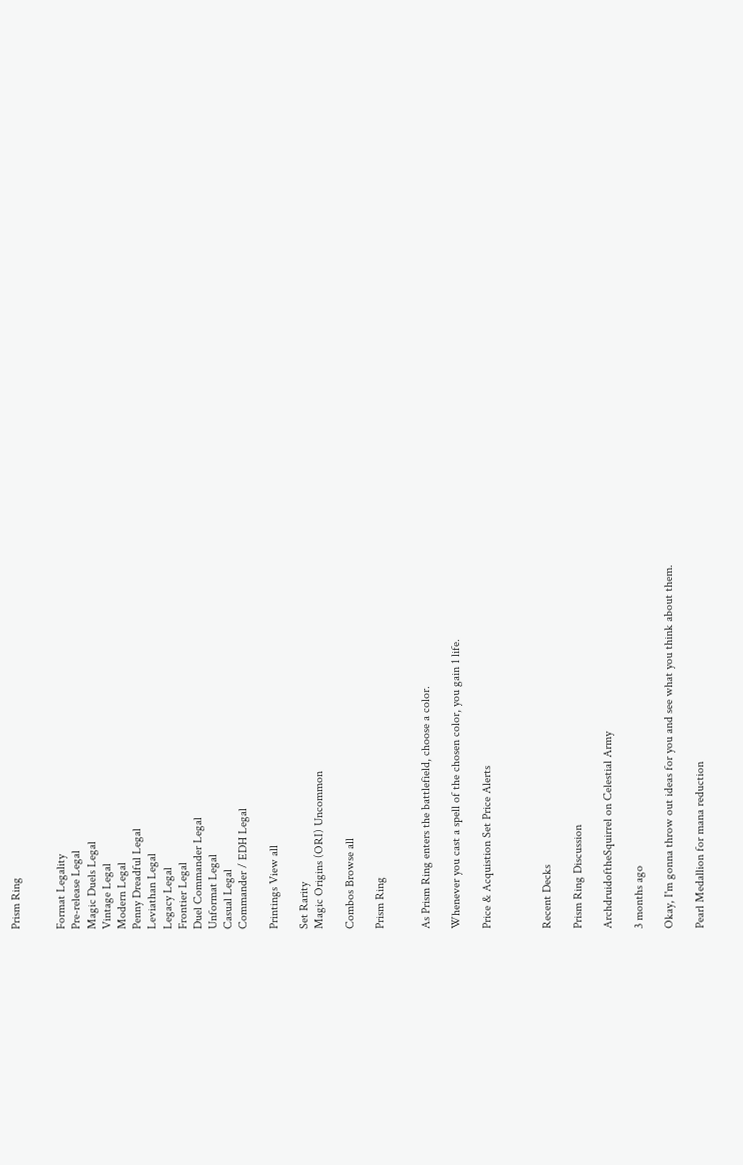Prism Ring


Format Legality
Pre-release Legal
Magic Duels Legal
Vintage Legal
Modern Legal
Penny Dreadful Legal
Leviathan Legal
Legacy Legal
Frontier Legal
Duel Commander Legal
Unformat Legal
Casual Legal
Commander / EDH Legal

Printings View all

Set Rarity
Magic Origins (ORI) Uncommon

Combos Browse all

Prism Ring


As Prism Ring enters the battlefield, choose a color.

Whenever you cast a spell of the chosen color, you gain 1 life.

Price & Acquistion Set Price Alerts



Recent Decks

Prism Ring Discussion

ArchdruidoftheSquirrel on Celestial Army

3 months ago

Okay, I'm gonna throw out ideas for you and see what you think about them.

Pearl Medallion for mana reduction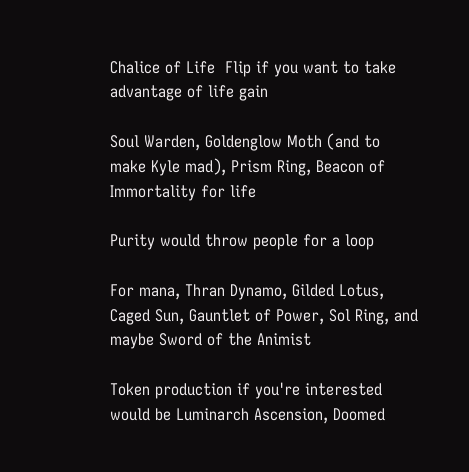Chalice of Life  Flip if you want to take advantage of life gain

Soul Warden, Goldenglow Moth (and to make Kyle mad), Prism Ring, Beacon of Immortality for life

Purity would throw people for a loop

For mana, Thran Dynamo, Gilded Lotus, Caged Sun, Gauntlet of Power, Sol Ring, and maybe Sword of the Animist

Token production if you're interested would be Luminarch Ascension, Doomed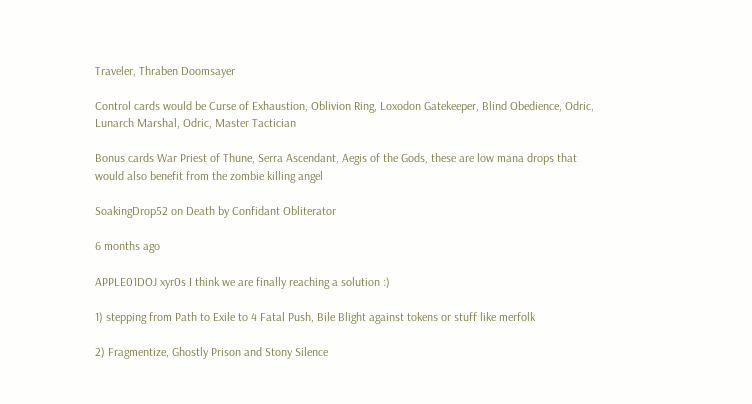Traveler, Thraben Doomsayer

Control cards would be Curse of Exhaustion, Oblivion Ring, Loxodon Gatekeeper, Blind Obedience, Odric, Lunarch Marshal, Odric, Master Tactician

Bonus cards War Priest of Thune, Serra Ascendant, Aegis of the Gods, these are low mana drops that would also benefit from the zombie killing angel

SoakingDrop52 on Death by Confidant Obliterator

6 months ago

APPLE01DOJ xyr0s I think we are finally reaching a solution :)

1) stepping from Path to Exile to 4 Fatal Push, Bile Blight against tokens or stuff like merfolk

2) Fragmentize, Ghostly Prison and Stony Silence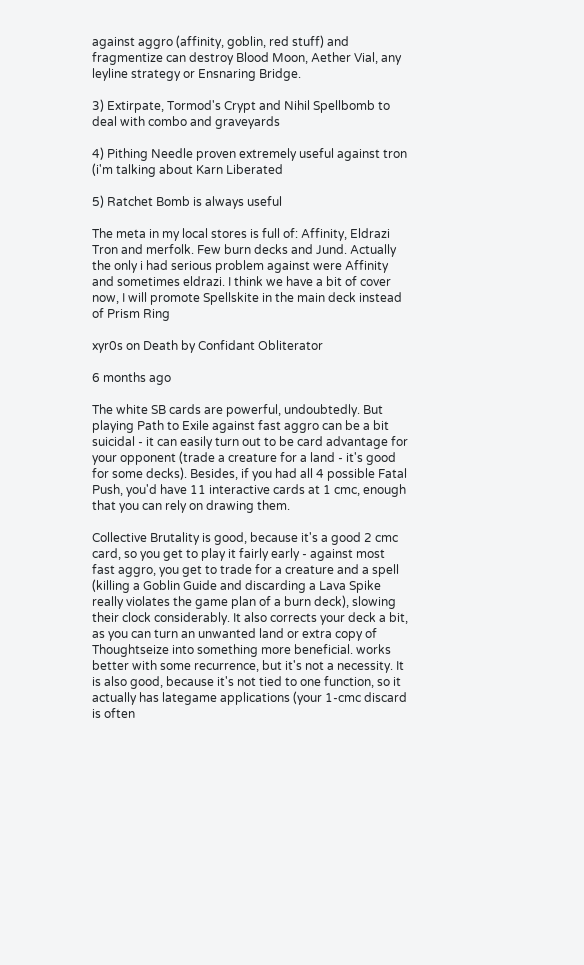against aggro (affinity, goblin, red stuff) and fragmentize can destroy Blood Moon, Aether Vial, any leyline strategy or Ensnaring Bridge.

3) Extirpate, Tormod's Crypt and Nihil Spellbomb to deal with combo and graveyards

4) Pithing Needle proven extremely useful against tron (i'm talking about Karn Liberated

5) Ratchet Bomb is always useful

The meta in my local stores is full of: Affinity, Eldrazi Tron and merfolk. Few burn decks and Jund. Actually the only i had serious problem against were Affinity and sometimes eldrazi. I think we have a bit of cover now, I will promote Spellskite in the main deck instead of Prism Ring

xyr0s on Death by Confidant Obliterator

6 months ago

The white SB cards are powerful, undoubtedly. But playing Path to Exile against fast aggro can be a bit suicidal - it can easily turn out to be card advantage for your opponent (trade a creature for a land - it's good for some decks). Besides, if you had all 4 possible Fatal Push, you'd have 11 interactive cards at 1 cmc, enough that you can rely on drawing them.

Collective Brutality is good, because it's a good 2 cmc card, so you get to play it fairly early - against most fast aggro, you get to trade for a creature and a spell (killing a Goblin Guide and discarding a Lava Spike really violates the game plan of a burn deck), slowing their clock considerably. It also corrects your deck a bit, as you can turn an unwanted land or extra copy of Thoughtseize into something more beneficial. works better with some recurrence, but it's not a necessity. It is also good, because it's not tied to one function, so it actually has lategame applications (your 1-cmc discard is often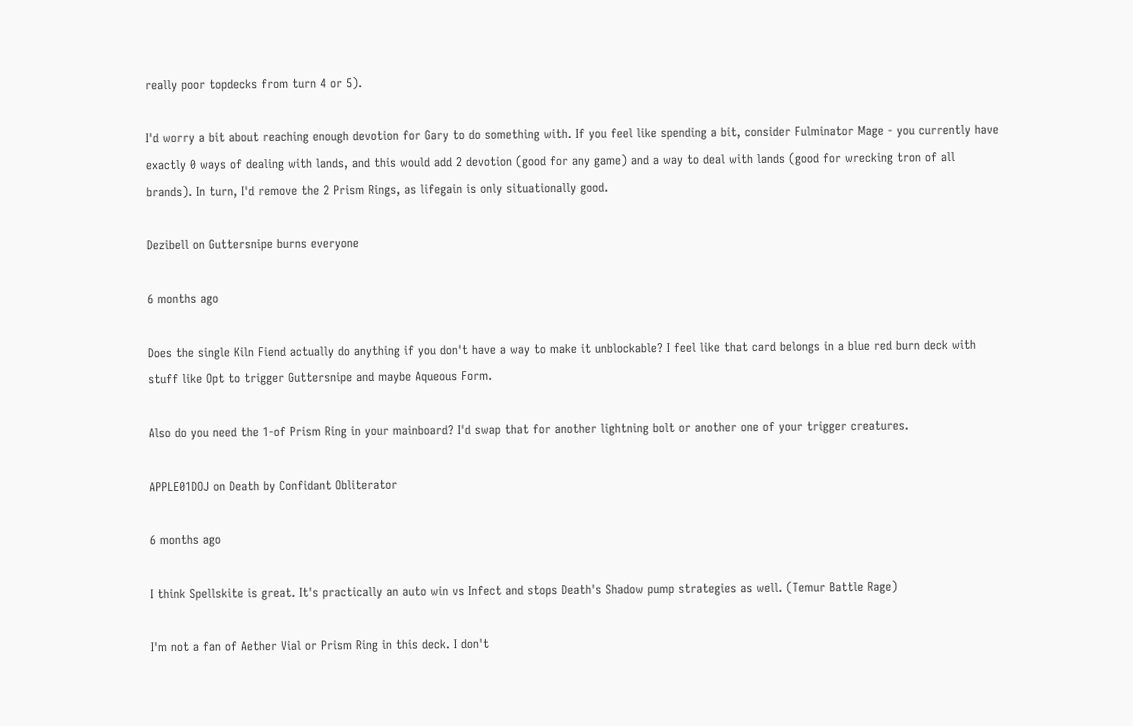really poor topdecks from turn 4 or 5).

I'd worry a bit about reaching enough devotion for Gary to do something with. If you feel like spending a bit, consider Fulminator Mage - you currently have exactly 0 ways of dealing with lands, and this would add 2 devotion (good for any game) and a way to deal with lands (good for wrecking tron of all brands). In turn, I'd remove the 2 Prism Rings, as lifegain is only situationally good.

Dezibell on Guttersnipe burns everyone

6 months ago

Does the single Kiln Fiend actually do anything if you don't have a way to make it unblockable? I feel like that card belongs in a blue red burn deck with stuff like Opt to trigger Guttersnipe and maybe Aqueous Form.

Also do you need the 1-of Prism Ring in your mainboard? I'd swap that for another lightning bolt or another one of your trigger creatures.

APPLE01DOJ on Death by Confidant Obliterator

6 months ago

I think Spellskite is great. It's practically an auto win vs Infect and stops Death's Shadow pump strategies as well. (Temur Battle Rage)

I'm not a fan of Aether Vial or Prism Ring in this deck. I don't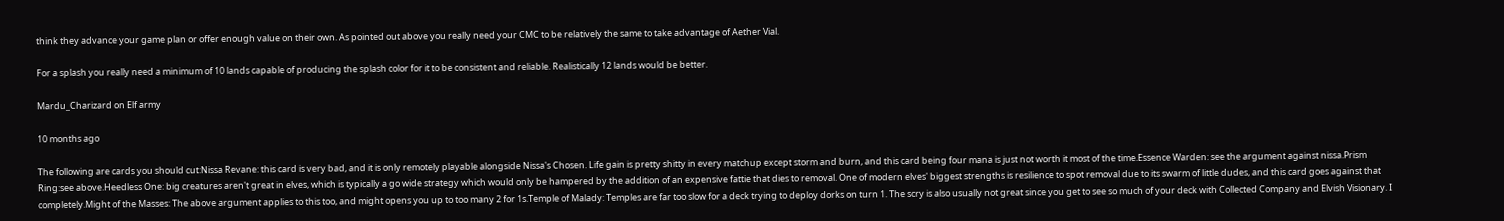think they advance your game plan or offer enough value on their own. As pointed out above you really need your CMC to be relatively the same to take advantage of Aether Vial.

For a splash you really need a minimum of 10 lands capable of producing the splash color for it to be consistent and reliable. Realistically 12 lands would be better.

Mardu_Charizard on Elf army

10 months ago

The following are cards you should cut:Nissa Revane: this card is very bad, and it is only remotely playable alongside Nissa's Chosen. Life gain is pretty shitty in every matchup except storm and burn, and this card being four mana is just not worth it most of the time.Essence Warden: see the argument against nissa.Prism Ring:see above.Heedless One: big creatures aren't great in elves, which is typically a go wide strategy which would only be hampered by the addition of an expensive fattie that dies to removal. One of modern elves' biggest strengths is resilience to spot removal due to its swarm of little dudes, and this card goes against that completely.Might of the Masses: The above argument applies to this too, and might opens you up to too many 2 for 1s.Temple of Malady: Temples are far too slow for a deck trying to deploy dorks on turn 1. The scry is also usually not great since you get to see so much of your deck with Collected Company and Elvish Visionary. I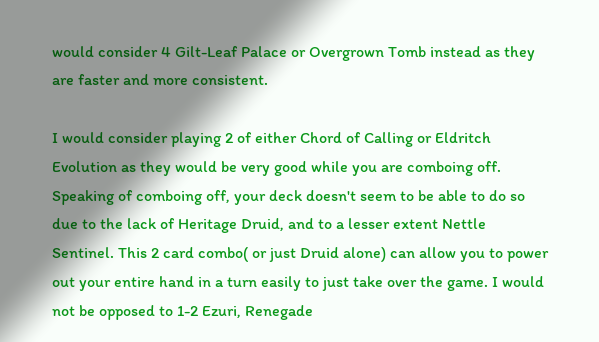would consider 4 Gilt-Leaf Palace or Overgrown Tomb instead as they are faster and more consistent.

I would consider playing 2 of either Chord of Calling or Eldritch Evolution as they would be very good while you are comboing off. Speaking of comboing off, your deck doesn't seem to be able to do so due to the lack of Heritage Druid, and to a lesser extent Nettle Sentinel. This 2 card combo( or just Druid alone) can allow you to power out your entire hand in a turn easily to just take over the game. I would not be opposed to 1-2 Ezuri, Renegade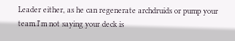Leader either, as he can regenerate archdruids or pump your team.I'm not saying your deck is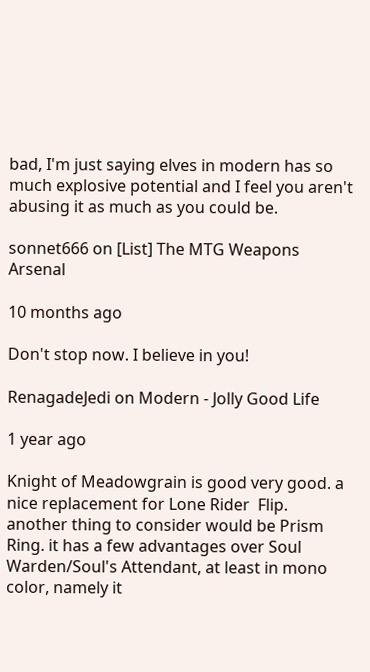bad, I'm just saying elves in modern has so much explosive potential and I feel you aren't abusing it as much as you could be.

sonnet666 on [List] The MTG Weapons Arsenal

10 months ago

Don't stop now. I believe in you!

RenagadeJedi on Modern - Jolly Good Life

1 year ago

Knight of Meadowgrain is good very good. a nice replacement for Lone Rider  Flip. another thing to consider would be Prism Ring. it has a few advantages over Soul Warden/Soul's Attendant, at least in mono color, namely it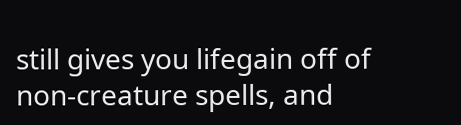still gives you lifegain off of non-creature spells, and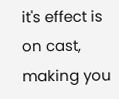it's effect is on cast, making you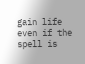gain life even if the spell is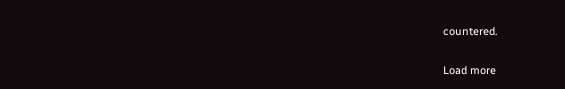countered.

Load more